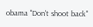obama "Don't shoot back"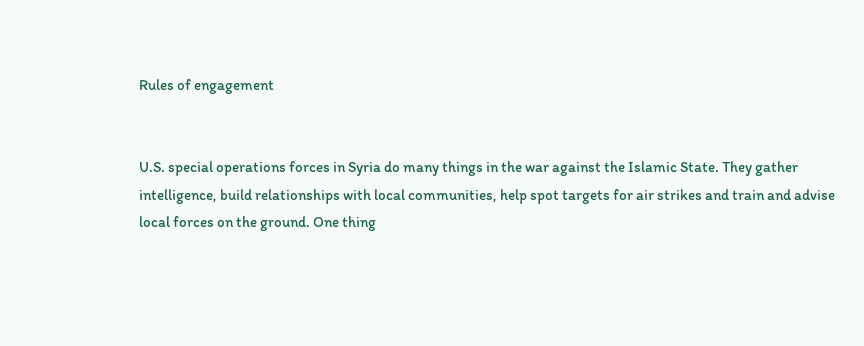Rules of engagement


U.S. special operations forces in Syria do many things in the war against the Islamic State. They gather intelligence, build relationships with local communities, help spot targets for air strikes and train and advise local forces on the ground. One thing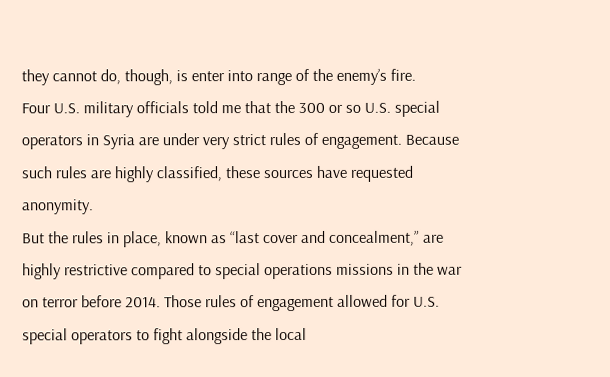they cannot do, though, is enter into range of the enemy’s fire.
Four U.S. military officials told me that the 300 or so U.S. special operators in Syria are under very strict rules of engagement. Because such rules are highly classified, these sources have requested anonymity.
But the rules in place, known as “last cover and concealment,” are highly restrictive compared to special operations missions in the war on terror before 2014. Those rules of engagement allowed for U.S. special operators to fight alongside the local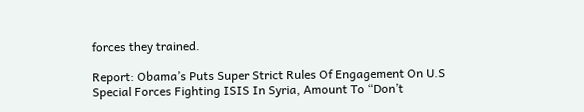forces they trained.

Report: Obama’s Puts Super Strict Rules Of Engagement On U.S Special Forces Fighting ISIS In Syria, Amount To “Don’t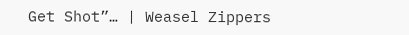Get Shot”… | Weasel Zippers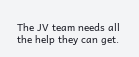The JV team needs all the help they can get.